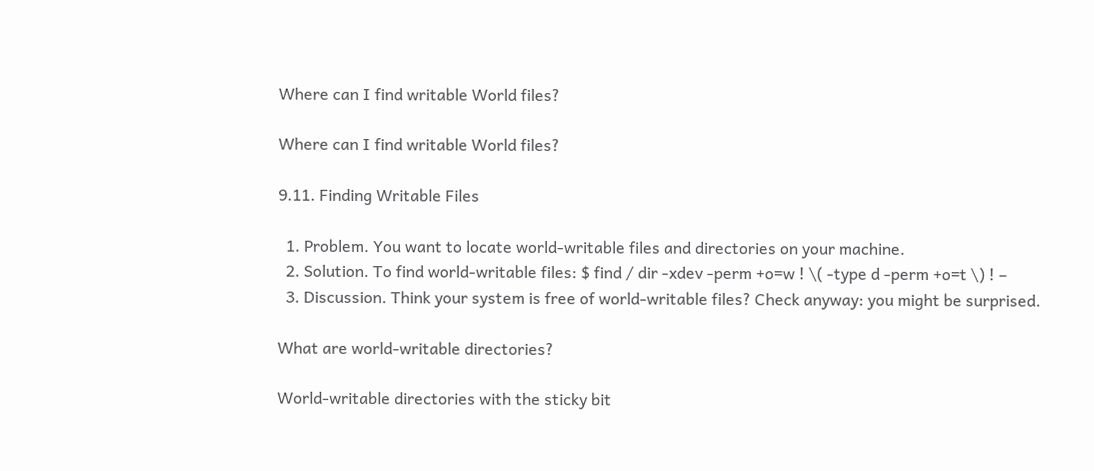Where can I find writable World files?

Where can I find writable World files?

9.11. Finding Writable Files

  1. Problem. You want to locate world-writable files and directories on your machine.
  2. Solution. To find world-writable files: $ find / dir -xdev -perm +o=w ! \( -type d -perm +o=t \) ! –
  3. Discussion. Think your system is free of world-writable files? Check anyway: you might be surprised.

What are world-writable directories?

World-writable directories with the sticky bit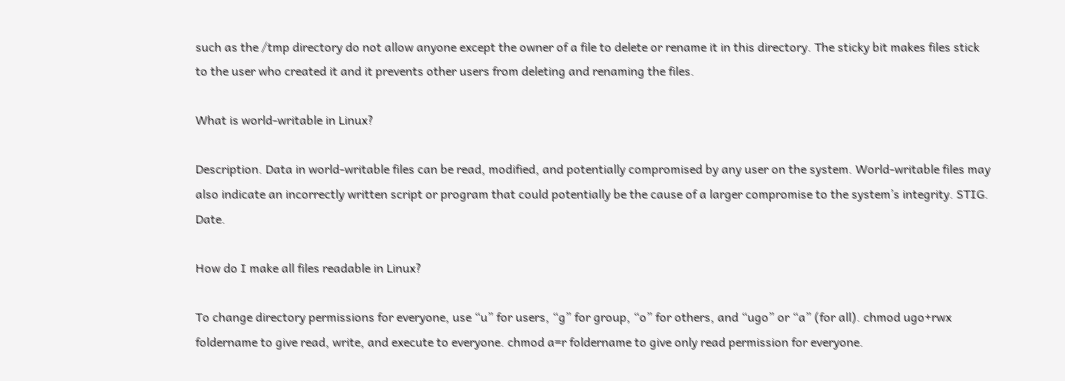such as the /tmp directory do not allow anyone except the owner of a file to delete or rename it in this directory. The sticky bit makes files stick to the user who created it and it prevents other users from deleting and renaming the files.

What is world-writable in Linux?

Description. Data in world-writable files can be read, modified, and potentially compromised by any user on the system. World-writable files may also indicate an incorrectly written script or program that could potentially be the cause of a larger compromise to the system’s integrity. STIG. Date.

How do I make all files readable in Linux?

To change directory permissions for everyone, use “u” for users, “g” for group, “o” for others, and “ugo” or “a” (for all). chmod ugo+rwx foldername to give read, write, and execute to everyone. chmod a=r foldername to give only read permission for everyone.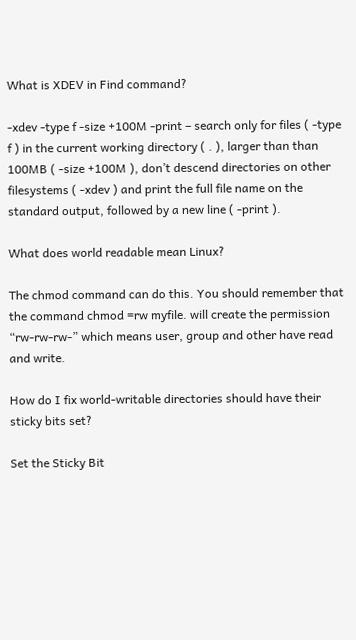What is XDEV in Find command?

-xdev -type f -size +100M -print – search only for files ( -type f ) in the current working directory ( . ), larger than than 100MB ( -size +100M ), don’t descend directories on other filesystems ( -xdev ) and print the full file name on the standard output, followed by a new line ( -print ).

What does world readable mean Linux?

The chmod command can do this. You should remember that the command chmod =rw myfile. will create the permission “rw-rw-rw-” which means user, group and other have read and write.

How do I fix world-writable directories should have their sticky bits set?

Set the Sticky Bit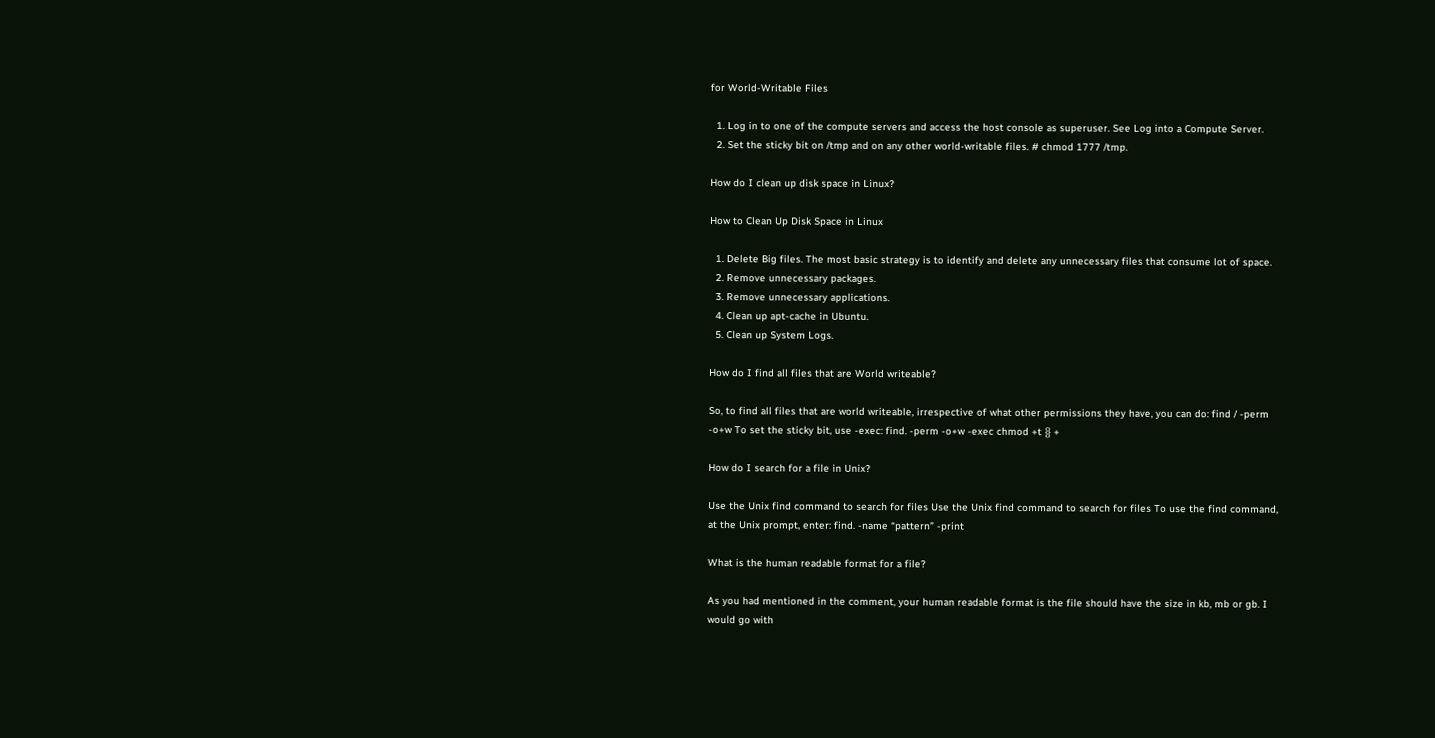for World-Writable Files

  1. Log in to one of the compute servers and access the host console as superuser. See Log into a Compute Server.
  2. Set the sticky bit on /tmp and on any other world-writable files. # chmod 1777 /tmp.

How do I clean up disk space in Linux?

How to Clean Up Disk Space in Linux

  1. Delete Big files. The most basic strategy is to identify and delete any unnecessary files that consume lot of space.
  2. Remove unnecessary packages.
  3. Remove unnecessary applications.
  4. Clean up apt-cache in Ubuntu.
  5. Clean up System Logs.

How do I find all files that are World writeable?

So, to find all files that are world writeable, irrespective of what other permissions they have, you can do: find / -perm -o+w To set the sticky bit, use -exec: find. -perm -o+w -exec chmod +t {} +

How do I search for a file in Unix?

Use the Unix find command to search for files Use the Unix find command to search for files To use the find command, at the Unix prompt, enter: find. -name “pattern” -print

What is the human readable format for a file?

As you had mentioned in the comment, your human readable format is the file should have the size in kb, mb or gb. I would go with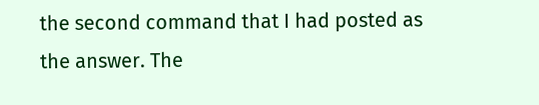the second command that I had posted as the answer. The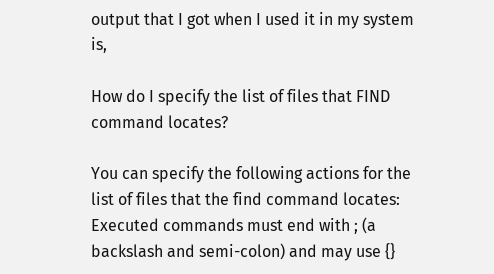output that I got when I used it in my system is,

How do I specify the list of files that FIND command locates?

You can specify the following actions for the list of files that the find command locates: Executed commands must end with ; (a backslash and semi-colon) and may use {}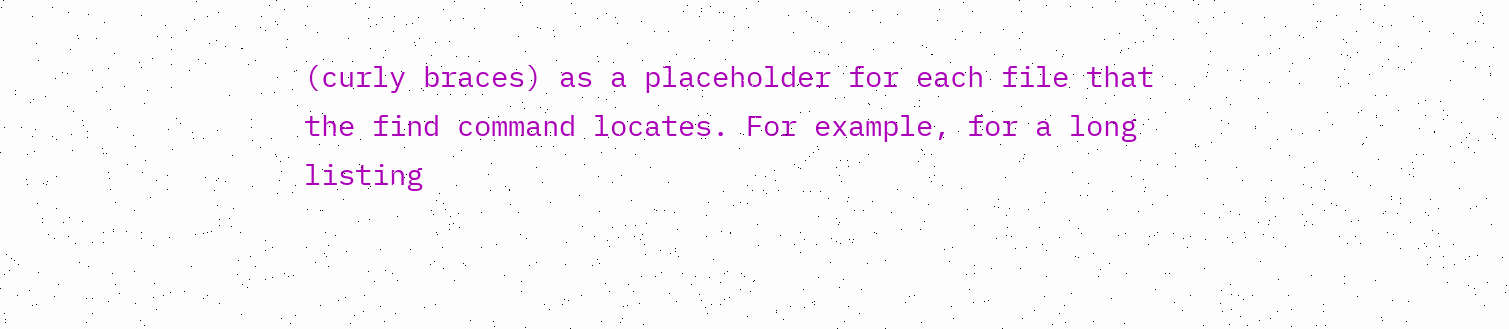(curly braces) as a placeholder for each file that the find command locates. For example, for a long listing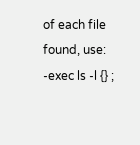of each file found, use: -exec ls -l {} ;